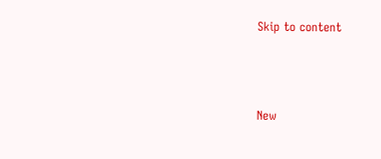Skip to content



New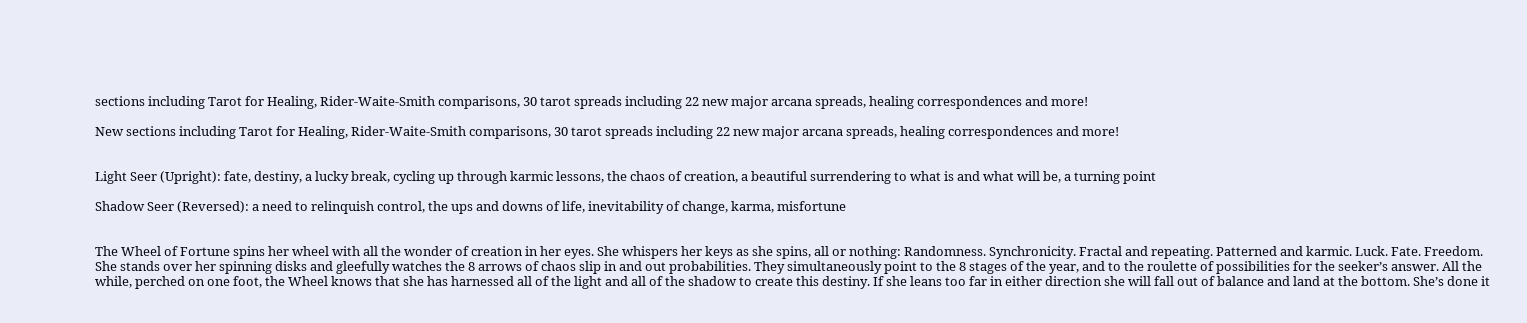sections including Tarot for Healing, Rider-Waite-Smith comparisons, 30 tarot spreads including 22 new major arcana spreads, healing correspondences and more!

New sections including Tarot for Healing, Rider-Waite-Smith comparisons, 30 tarot spreads including 22 new major arcana spreads, healing correspondences and more!


Light Seer (Upright): fate, destiny, a lucky break, cycling up through karmic lessons, the chaos of creation, a beautiful surrendering to what is and what will be, a turning point

Shadow Seer (Reversed): a need to relinquish control, the ups and downs of life, inevitability of change, karma, misfortune


The Wheel of Fortune spins her wheel with all the wonder of creation in her eyes. She whispers her keys as she spins, all or nothing: Randomness. Synchronicity. Fractal and repeating. Patterned and karmic. Luck. Fate. Freedom. She stands over her spinning disks and gleefully watches the 8 arrows of chaos slip in and out probabilities. They simultaneously point to the 8 stages of the year, and to the roulette of possibilities for the seeker’s answer. All the while, perched on one foot, the Wheel knows that she has harnessed all of the light and all of the shadow to create this destiny. If she leans too far in either direction she will fall out of balance and land at the bottom. She’s done it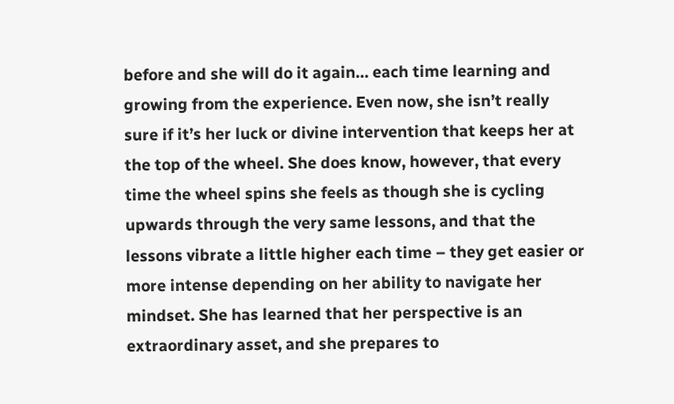before and she will do it again… each time learning and growing from the experience. Even now, she isn’t really sure if it’s her luck or divine intervention that keeps her at the top of the wheel. She does know, however, that every time the wheel spins she feels as though she is cycling upwards through the very same lessons, and that the lessons vibrate a little higher each time – they get easier or more intense depending on her ability to navigate her mindset. She has learned that her perspective is an extraordinary asset, and she prepares to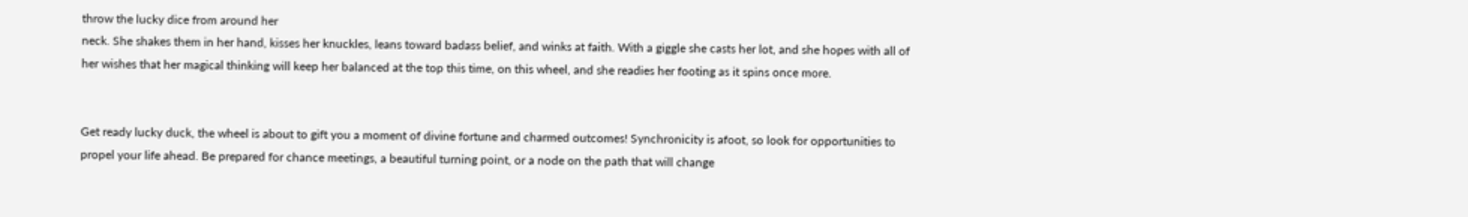throw the lucky dice from around her
neck. She shakes them in her hand, kisses her knuckles, leans toward badass belief, and winks at faith. With a giggle she casts her lot, and she hopes with all of her wishes that her magical thinking will keep her balanced at the top this time, on this wheel, and she readies her footing as it spins once more.


Get ready lucky duck, the wheel is about to gift you a moment of divine fortune and charmed outcomes! Synchronicity is afoot, so look for opportunities to propel your life ahead. Be prepared for chance meetings, a beautiful turning point, or a node on the path that will change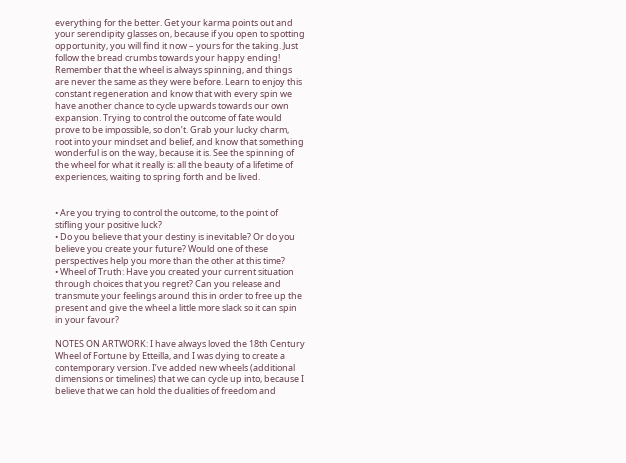everything for the better. Get your karma points out and your serendipity glasses on, because if you open to spotting opportunity, you will find it now – yours for the taking. Just follow the bread crumbs towards your happy ending! Remember that the wheel is always spinning, and things are never the same as they were before. Learn to enjoy this constant regeneration and know that with every spin we have another chance to cycle upwards towards our own expansion. Trying to control the outcome of fate would prove to be impossible, so don’t. Grab your lucky charm, root into your mindset and belief, and know that something wonderful is on the way, because it is. See the spinning of the wheel for what it really is: all the beauty of a lifetime of experiences, waiting to spring forth and be lived.


• Are you trying to control the outcome, to the point of stifling your positive luck?
• Do you believe that your destiny is inevitable? Or do you believe you create your future? Would one of these perspectives help you more than the other at this time?
• Wheel of Truth: Have you created your current situation through choices that you regret? Can you release and transmute your feelings around this in order to free up the present and give the wheel a little more slack so it can spin in your favour?

NOTES ON ARTWORK: I have always loved the 18th Century Wheel of Fortune by Etteilla, and I was dying to create a contemporary version. I’ve added new wheels (additional dimensions or timelines) that we can cycle up into, because I believe that we can hold the dualities of freedom and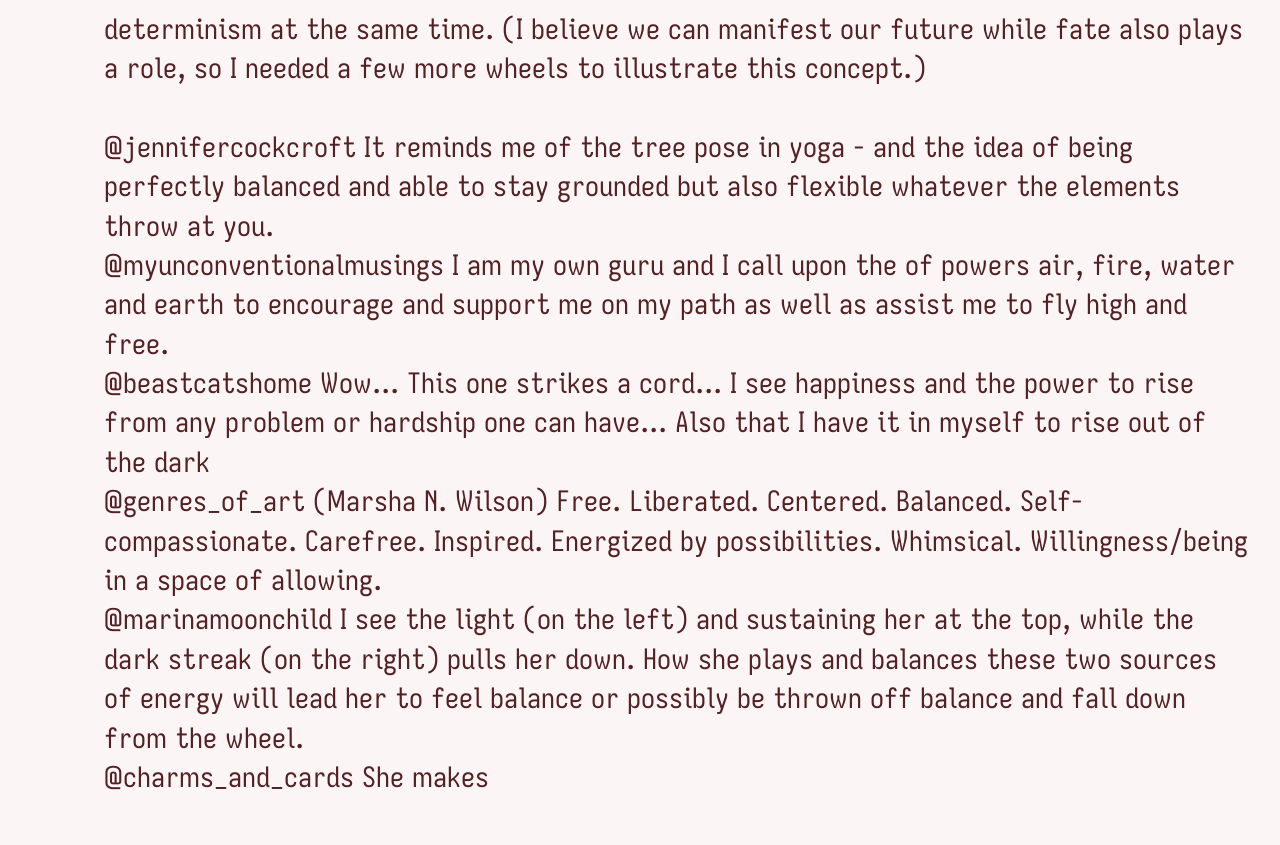determinism at the same time. (I believe we can manifest our future while fate also plays a role, so I needed a few more wheels to illustrate this concept.)

@jennifercockcroft It reminds me of the tree pose in yoga - and the idea of being perfectly balanced and able to stay grounded but also flexible whatever the elements throw at you.
@myunconventionalmusings I am my own guru and I call upon the of powers air, fire, water and earth to encourage and support me on my path as well as assist me to fly high and free.
@beastcatshome Wow... This one strikes a cord... I see happiness and the power to rise from any problem or hardship one can have... Also that I have it in myself to rise out of the dark
@genres_of_art (Marsha N. Wilson) Free. Liberated. Centered. Balanced. Self-compassionate. Carefree. Inspired. Energized by possibilities. Whimsical. Willingness/being in a space of allowing.
@marinamoonchild I see the light (on the left) and sustaining her at the top, while the dark streak (on the right) pulls her down. How she plays and balances these two sources of energy will lead her to feel balance or possibly be thrown off balance and fall down from the wheel.
@charms_and_cards She makes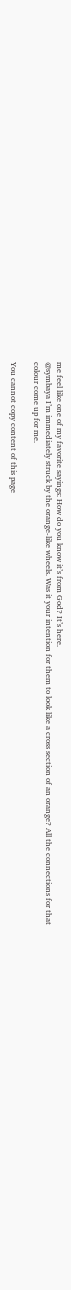me feel like one of my favorite sayings: How do you know it’s from God? It’s here.
@symbaya I’m immediately struck by the orange-like wheels. Was it your intention for them to look like a cross section of an orange? All the connections for that colour come up for me.

You cannot copy content of this page